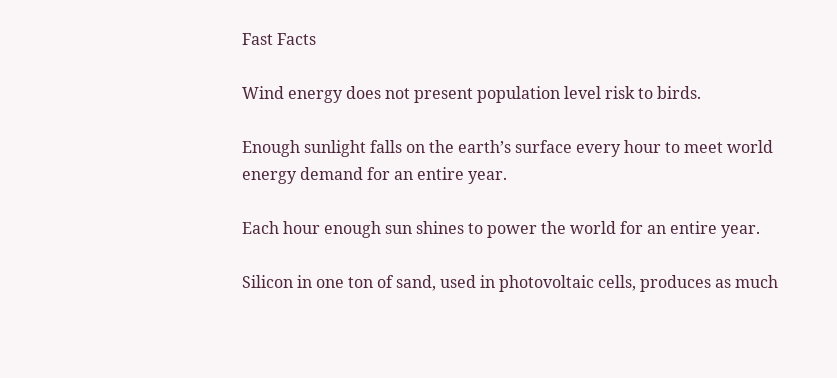Fast Facts

Wind energy does not present population level risk to birds.

Enough sunlight falls on the earth’s surface every hour to meet world energy demand for an entire year.

Each hour enough sun shines to power the world for an entire year.

Silicon in one ton of sand, used in photovoltaic cells, produces as much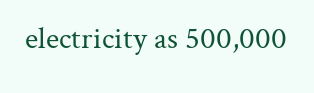electricity as 500,000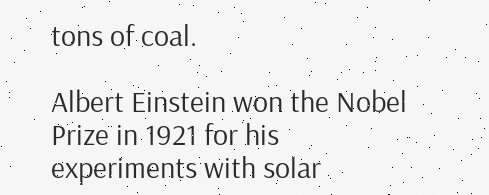tons of coal.

Albert Einstein won the Nobel Prize in 1921 for his experiments with solar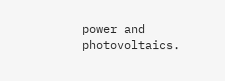power and photovoltaics.